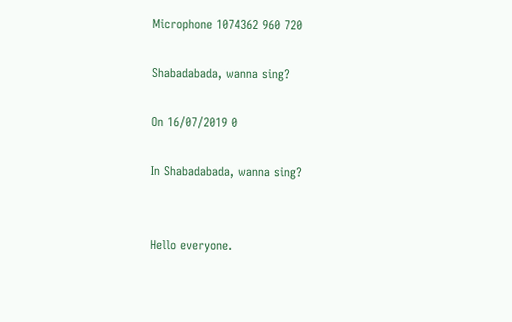Microphone 1074362 960 720

Shabadabada, wanna sing?

On 16/07/2019 0

In Shabadabada, wanna sing?


Hello everyone.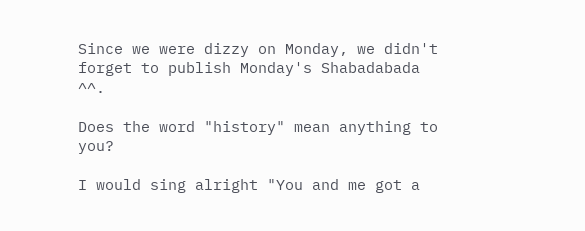Since we were dizzy on Monday, we didn't forget to publish Monday's Shabadabada ^^.

Does the word "history" mean anything to you?

I would sing alright "You and me got a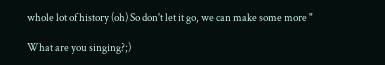whole lot of history (oh) So don't let it go, we can make some more "

What are you singing?;)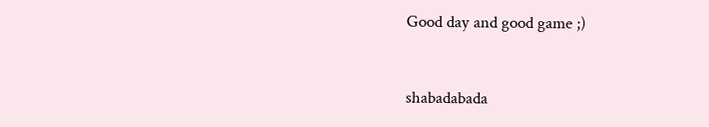Good day and good game ;)


shabadabada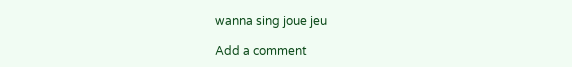wanna sing joue jeu

Add a comment